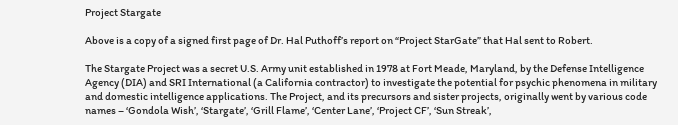Project Stargate

Above is a copy of a signed first page of Dr. Hal Puthoff’s report on “Project StarGate” that Hal sent to Robert.

The Stargate Project was a secret U.S. Army unit established in 1978 at Fort Meade, Maryland, by the Defense Intelligence Agency (DIA) and SRI International (a California contractor) to investigate the potential for psychic phenomena in military and domestic intelligence applications. The Project, and its precursors and sister projects, originally went by various code names – ‘Gondola Wish’, ‘Stargate’, ‘Grill Flame’, ‘Center Lane’, ‘Project CF’, ‘Sun Streak’,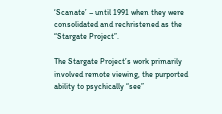‘Scanate’ – until 1991 when they were consolidated and rechristened as the “Stargate Project”.

The Stargate Project’s work primarily involved remote viewing, the purported ability to psychically “see”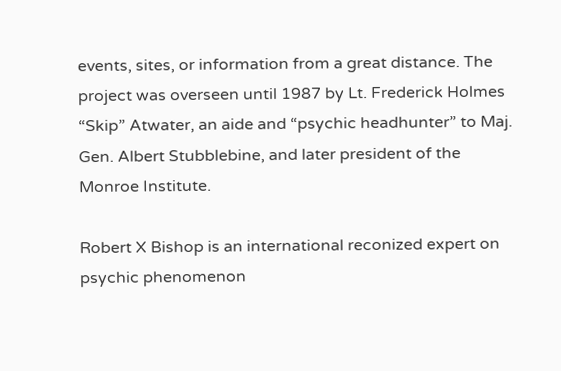events, sites, or information from a great distance. The project was overseen until 1987 by Lt. Frederick Holmes “Skip” Atwater, an aide and “psychic headhunter” to Maj. Gen. Albert Stubblebine, and later president of the Monroe Institute.

Robert X Bishop is an international reconized expert on psychic phenomenon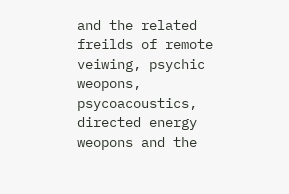and the related freilds of remote veiwing, psychic weopons, psycoacoustics, directed energy weopons and the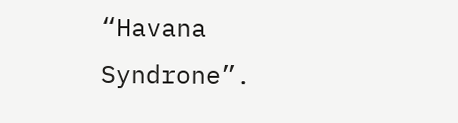“Havana Syndrone”.